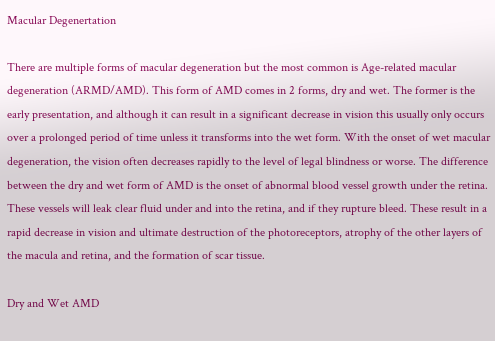Macular Degenertation

There are multiple forms of macular degeneration but the most common is Age-related macular degeneration (ARMD/AMD). This form of AMD comes in 2 forms, dry and wet. The former is the early presentation, and although it can result in a significant decrease in vision this usually only occurs over a prolonged period of time unless it transforms into the wet form. With the onset of wet macular degeneration, the vision often decreases rapidly to the level of legal blindness or worse. The difference between the dry and wet form of AMD is the onset of abnormal blood vessel growth under the retina. These vessels will leak clear fluid under and into the retina, and if they rupture bleed. These result in a rapid decrease in vision and ultimate destruction of the photoreceptors, atrophy of the other layers of the macula and retina, and the formation of scar tissue.

Dry and Wet AMD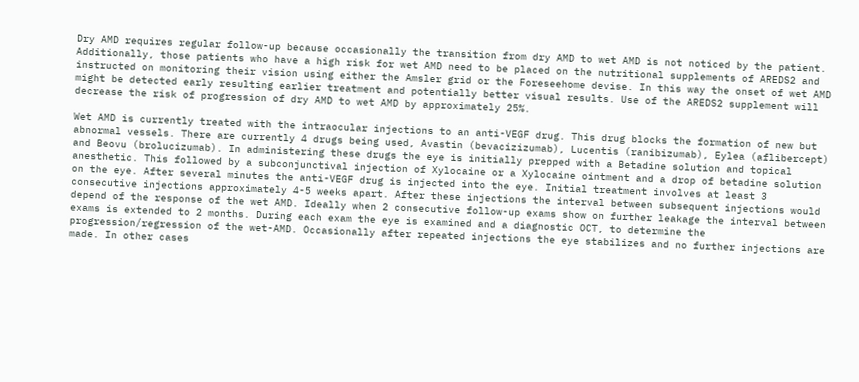Dry AMD requires regular follow-up because occasionally the transition from dry AMD to wet AMD is not noticed by the patient. Additionally, those patients who have a high risk for wet AMD need to be placed on the nutritional supplements of AREDS2 and instructed on monitoring their vision using either the Amsler grid or the Foreseehome devise. In this way the onset of wet AMD might be detected early resulting earlier treatment and potentially better visual results. Use of the AREDS2 supplement will decrease the risk of progression of dry AMD to wet AMD by approximately 25%.

Wet AMD is currently treated with the intraocular injections to an anti-VEGF drug. This drug blocks the formation of new but abnormal vessels. There are currently 4 drugs being used, Avastin (bevacizizumab), Lucentis (ranibizumab), Eylea (aflibercept) and Beovu (brolucizumab). In administering these drugs the eye is initially prepped with a Betadine solution and topical anesthetic. This followed by a subconjunctival injection of Xylocaine or a Xylocaine ointment and a drop of betadine solution on the eye. After several minutes the anti-VEGF drug is injected into the eye. Initial treatment involves at least 3 consecutive injections approximately 4-5 weeks apart. After these injections the interval between subsequent injections would depend of the response of the wet AMD. Ideally when 2 consecutive follow-up exams show on further leakage the interval between exams is extended to 2 months. During each exam the eye is examined and a diagnostic OCT, to determine the progression/regression of the wet-AMD. Occasionally after repeated injections the eye stabilizes and no further injections are made. In other cases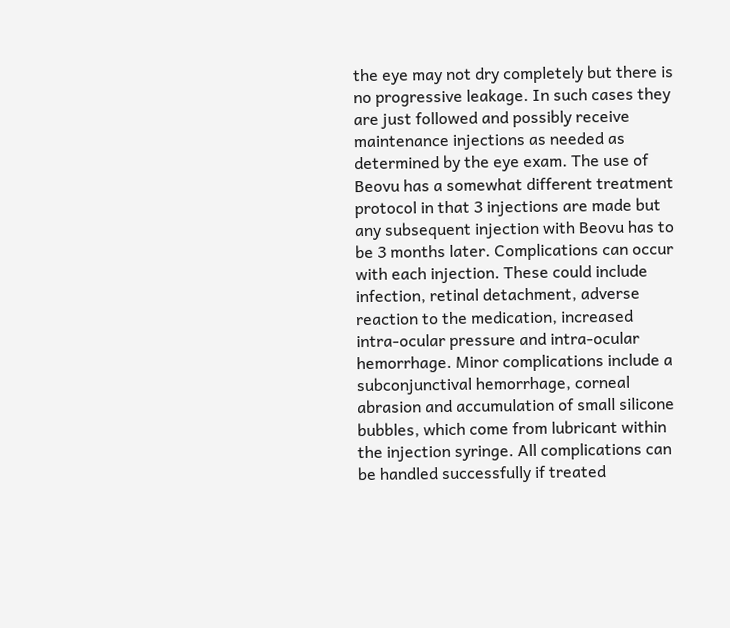the eye may not dry completely but there is no progressive leakage. In such cases they are just followed and possibly receive maintenance injections as needed as determined by the eye exam. The use of Beovu has a somewhat different treatment protocol in that 3 injections are made but any subsequent injection with Beovu has to be 3 months later. Complications can occur with each injection. These could include infection, retinal detachment, adverse reaction to the medication, increased intra-ocular pressure and intra-ocular hemorrhage. Minor complications include a subconjunctival hemorrhage, corneal abrasion and accumulation of small silicone bubbles, which come from lubricant within the injection syringe. All complications can be handled successfully if treated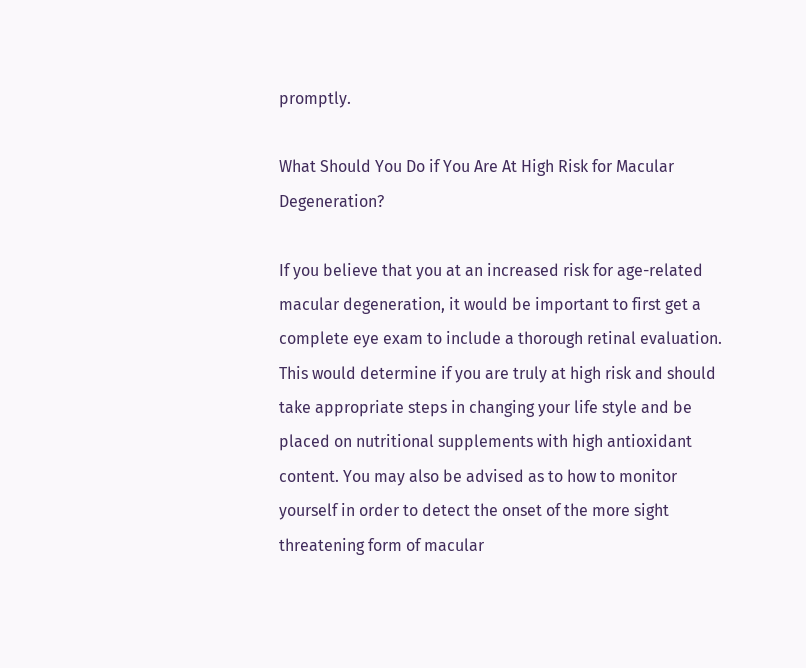promptly.

What Should You Do if You Are At High Risk for Macular Degeneration?

If you believe that you at an increased risk for age-related macular degeneration, it would be important to first get a complete eye exam to include a thorough retinal evaluation. This would determine if you are truly at high risk and should take appropriate steps in changing your life style and be placed on nutritional supplements with high antioxidant content. You may also be advised as to how to monitor yourself in order to detect the onset of the more sight threatening form of macular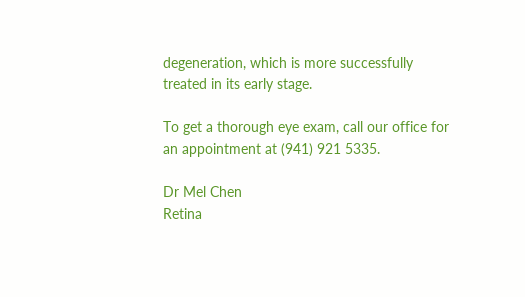degeneration, which is more successfully treated in its early stage.

To get a thorough eye exam, call our office for an appointment at (941) 921 5335.

Dr Mel Chen
Retina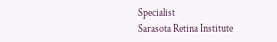Specialist
Sarasota Retina Institute